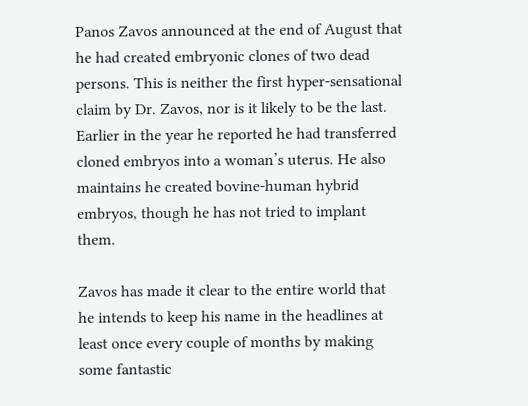Panos Zavos announced at the end of August that he had created embryonic clones of two dead persons. This is neither the first hyper-sensational claim by Dr. Zavos, nor is it likely to be the last. Earlier in the year he reported he had transferred cloned embryos into a woman’s uterus. He also maintains he created bovine-human hybrid embryos, though he has not tried to implant them.

Zavos has made it clear to the entire world that he intends to keep his name in the headlines at least once every couple of months by making some fantastic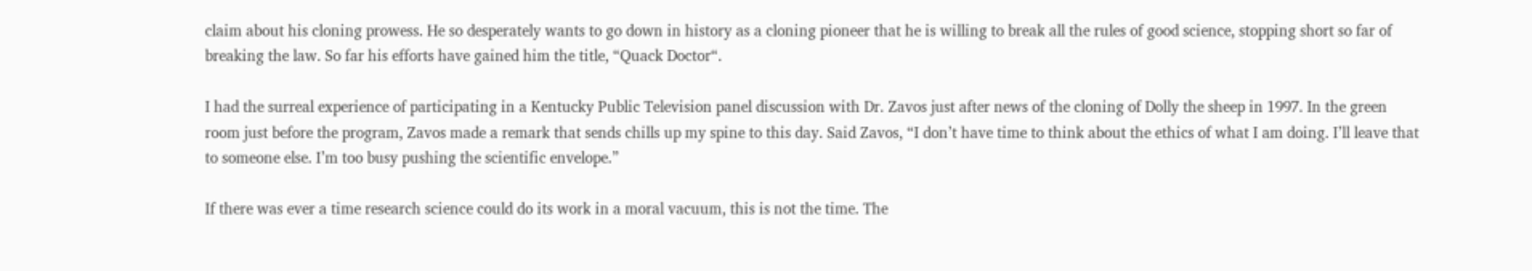claim about his cloning prowess. He so desperately wants to go down in history as a cloning pioneer that he is willing to break all the rules of good science, stopping short so far of breaking the law. So far his efforts have gained him the title, “Quack Doctor“.

I had the surreal experience of participating in a Kentucky Public Television panel discussion with Dr. Zavos just after news of the cloning of Dolly the sheep in 1997. In the green room just before the program, Zavos made a remark that sends chills up my spine to this day. Said Zavos, “I don’t have time to think about the ethics of what I am doing. I’ll leave that to someone else. I’m too busy pushing the scientific envelope.”

If there was ever a time research science could do its work in a moral vacuum, this is not the time. The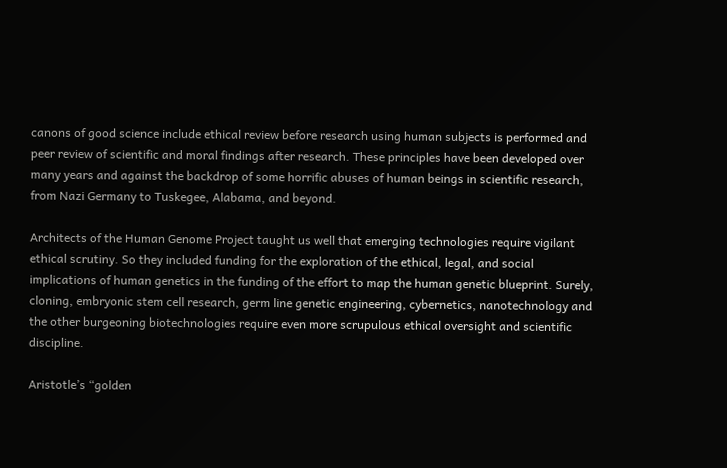canons of good science include ethical review before research using human subjects is performed and peer review of scientific and moral findings after research. These principles have been developed over many years and against the backdrop of some horrific abuses of human beings in scientific research, from Nazi Germany to Tuskegee, Alabama, and beyond.

Architects of the Human Genome Project taught us well that emerging technologies require vigilant ethical scrutiny. So they included funding for the exploration of the ethical, legal, and social implications of human genetics in the funding of the effort to map the human genetic blueprint. Surely, cloning, embryonic stem cell research, germ line genetic engineering, cybernetics, nanotechnology and the other burgeoning biotechnologies require even more scrupulous ethical oversight and scientific discipline.

Aristotle’s “golden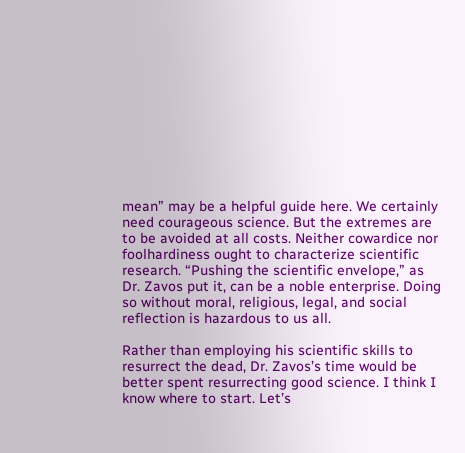mean” may be a helpful guide here. We certainly need courageous science. But the extremes are to be avoided at all costs. Neither cowardice nor foolhardiness ought to characterize scientific research. “Pushing the scientific envelope,” as Dr. Zavos put it, can be a noble enterprise. Doing so without moral, religious, legal, and social reflection is hazardous to us all.

Rather than employing his scientific skills to resurrect the dead, Dr. Zavos’s time would be better spent resurrecting good science. I think I know where to start. Let’s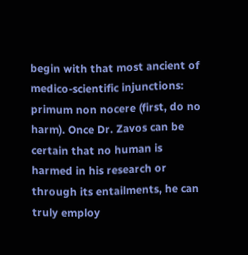begin with that most ancient of medico-scientific injunctions: primum non nocere (first, do no harm). Once Dr. Zavos can be certain that no human is harmed in his research or through its entailments, he can truly employ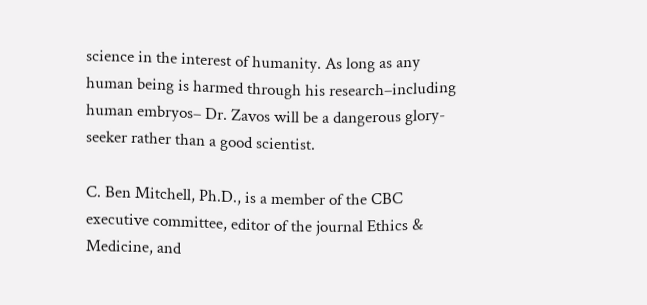science in the interest of humanity. As long as any human being is harmed through his research–including human embryos– Dr. Zavos will be a dangerous glory-seeker rather than a good scientist.

C. Ben Mitchell, Ph.D., is a member of the CBC executive committee, editor of the journal Ethics & Medicine, and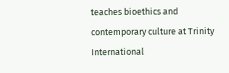teaches bioethics and contemporary culture at Trinity International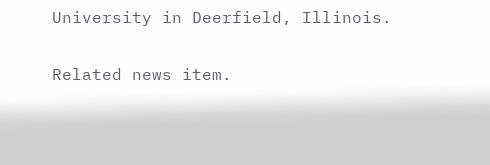University in Deerfield, Illinois.

Related news item.